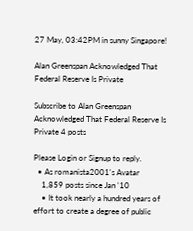27 May, 03:42PM in sunny Singapore!

Alan Greenspan Acknowledged That Federal Reserve Is Private

Subscribe to Alan Greenspan Acknowledged That Federal Reserve Is Private 4 posts

Please Login or Signup to reply.
  • As romanista2001's Avatar
    1,859 posts since Jan '10
    • It took nearly a hundred years of effort to create a degree of public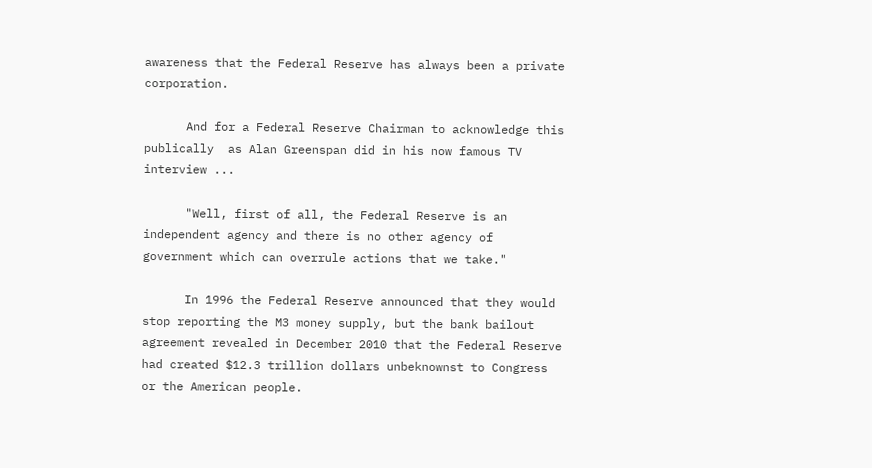awareness that the Federal Reserve has always been a private corporation.

      And for a Federal Reserve Chairman to acknowledge this publically  as Alan Greenspan did in his now famous TV interview ...

      "Well, first of all, the Federal Reserve is an independent agency and there is no other agency of government which can overrule actions that we take."

      In 1996 the Federal Reserve announced that they would stop reporting the M3 money supply, but the bank bailout agreement revealed in December 2010 that the Federal Reserve had created $12.3 trillion dollars unbeknownst to Congress or the American people.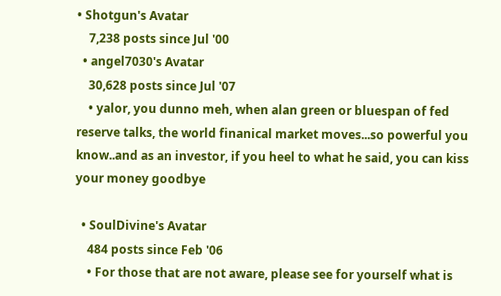• Shotgun's Avatar
    7,238 posts since Jul '00
  • angel7030's Avatar
    30,628 posts since Jul '07
    • yalor, you dunno meh, when alan green or bluespan of fed reserve talks, the world finanical market moves...so powerful you know..and as an investor, if you heel to what he said, you can kiss your money goodbye

  • SoulDivine's Avatar
    484 posts since Feb '06
    • For those that are not aware, please see for yourself what is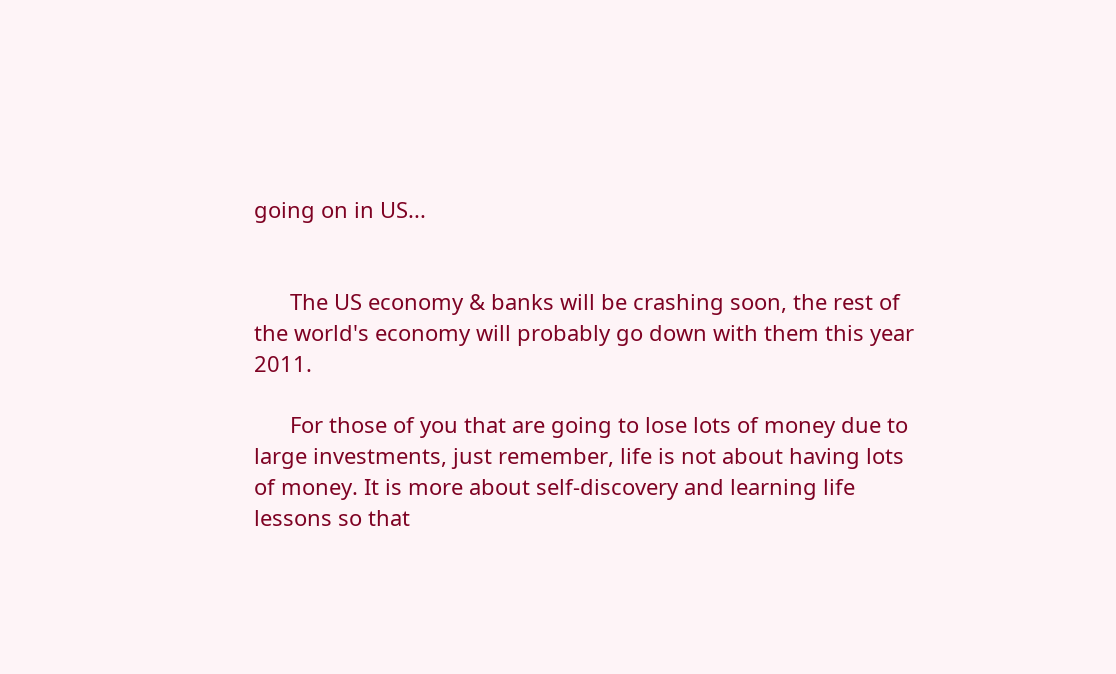going on in US...


      The US economy & banks will be crashing soon, the rest of the world's economy will probably go down with them this year 2011.

      For those of you that are going to lose lots of money due to large investments, just remember, life is not about having lots of money. It is more about self-discovery and learning life lessons so that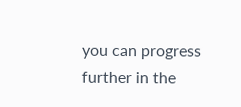you can progress further in the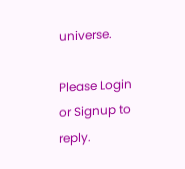universe.

Please Login or Signup to reply.